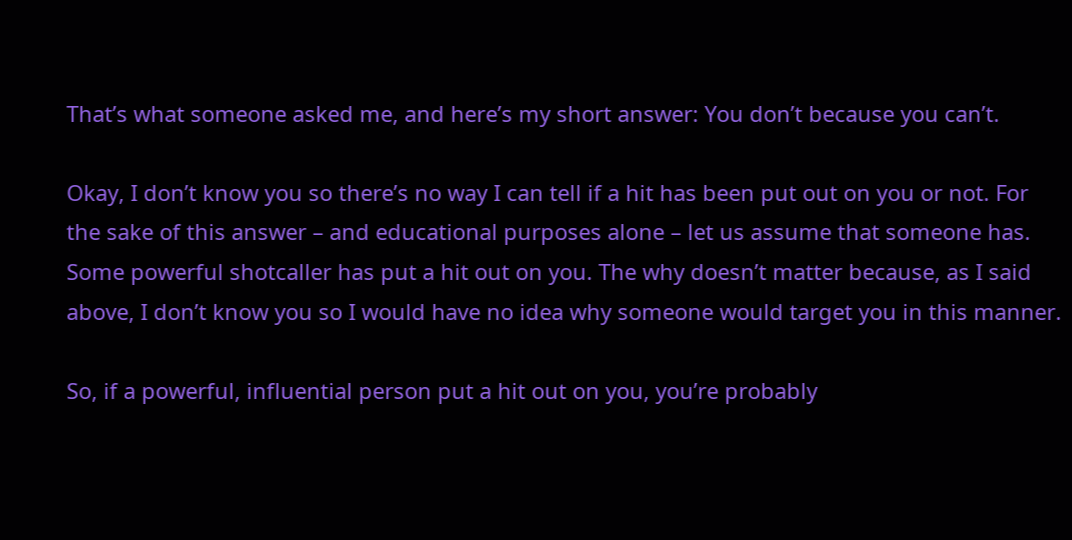That’s what someone asked me, and here’s my short answer: You don’t because you can’t.

Okay, I don’t know you so there’s no way I can tell if a hit has been put out on you or not. For the sake of this answer – and educational purposes alone – let us assume that someone has. Some powerful shotcaller has put a hit out on you. The why doesn’t matter because, as I said above, I don’t know you so I would have no idea why someone would target you in this manner.

So, if a powerful, influential person put a hit out on you, you’re probably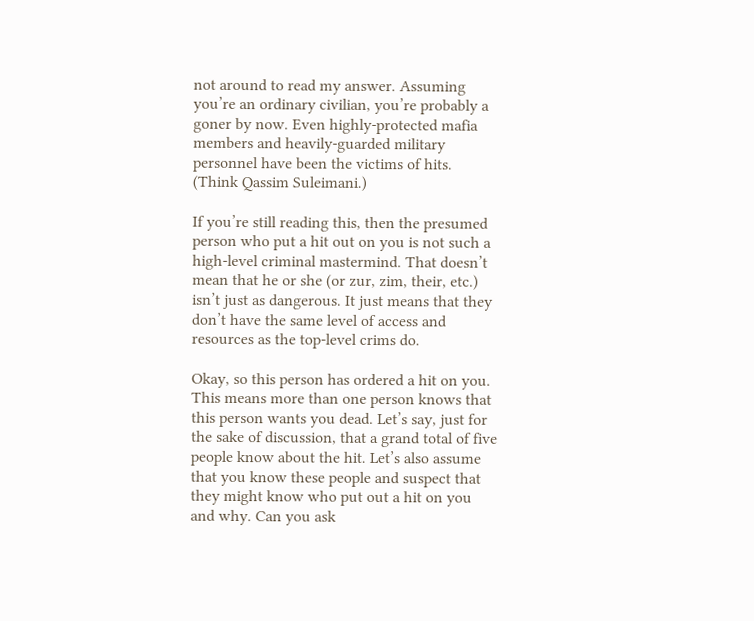not around to read my answer. Assuming you’re an ordinary civilian, you’re probably a goner by now. Even highly-protected mafia members and heavily-guarded military personnel have been the victims of hits. (Think Qassim Suleimani.)

If you’re still reading this, then the presumed person who put a hit out on you is not such a high-level criminal mastermind. That doesn’t mean that he or she (or zur, zim, their, etc.) isn’t just as dangerous. It just means that they don’t have the same level of access and resources as the top-level crims do.

Okay, so this person has ordered a hit on you. This means more than one person knows that this person wants you dead. Let’s say, just for the sake of discussion, that a grand total of five people know about the hit. Let’s also assume that you know these people and suspect that they might know who put out a hit on you and why. Can you ask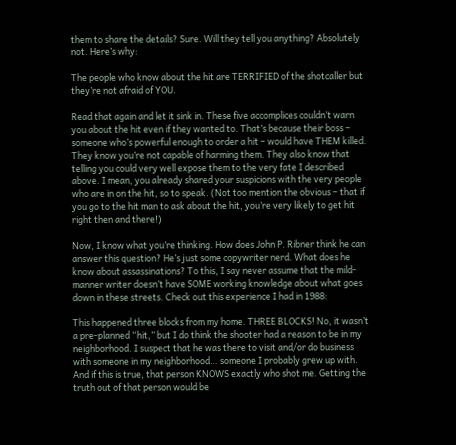them to share the details? Sure. Will they tell you anything? Absolutely not. Here’s why:

The people who know about the hit are TERRIFIED of the shotcaller but they’re not afraid of YOU.

Read that again and let it sink in. These five accomplices couldn’t warn you about the hit even if they wanted to. That’s because their boss – someone who’s powerful enough to order a hit – would have THEM killed. They know you’re not capable of harming them. They also know that telling you could very well expose them to the very fate I described above. I mean, you already shared your suspicions with the very people who are in on the hit, so to speak. (Not too mention the obvious – that if you go to the hit man to ask about the hit, you’re very likely to get hit right then and there!)

Now, I know what you’re thinking. How does John P. Ribner think he can answer this question? He’s just some copywriter nerd. What does he know about assassinations? To this, I say never assume that the mild-manner writer doesn’t have SOME working knowledge about what goes down in these streets. Check out this experience I had in 1988:

This happened three blocks from my home. THREE BLOCKS! No, it wasn’t a pre-planned “hit,” but I do think the shooter had a reason to be in my neighborhood. I suspect that he was there to visit and/or do business with someone in my neighborhood… someone I probably grew up with. And if this is true, that person KNOWS exactly who shot me. Getting the truth out of that person would be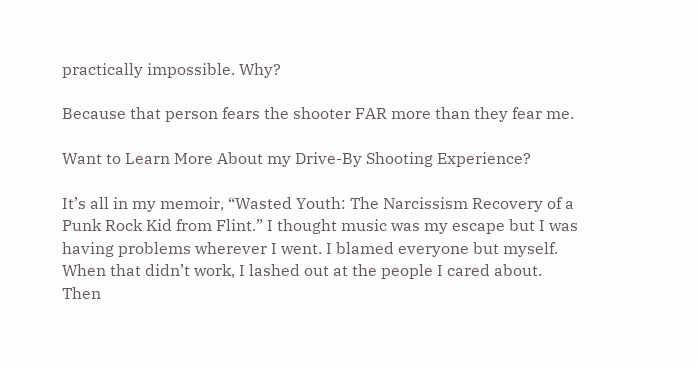practically impossible. Why?

Because that person fears the shooter FAR more than they fear me.

Want to Learn More About my Drive-By Shooting Experience?

It’s all in my memoir, “Wasted Youth: The Narcissism Recovery of a Punk Rock Kid from Flint.” I thought music was my escape but I was having problems wherever I went. I blamed everyone but myself. When that didn’t work, I lashed out at the people I cared about. Then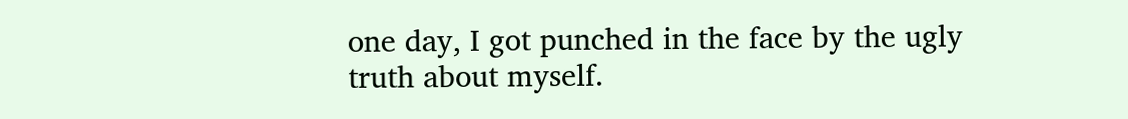one day, I got punched in the face by the ugly truth about myself.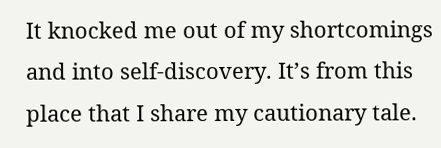It knocked me out of my shortcomings and into self-discovery. It’s from this place that I share my cautionary tale.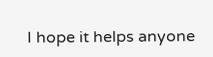I hope it helps anyone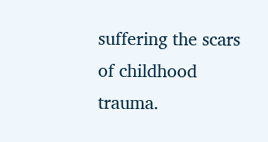suffering the scars of childhood trauma.